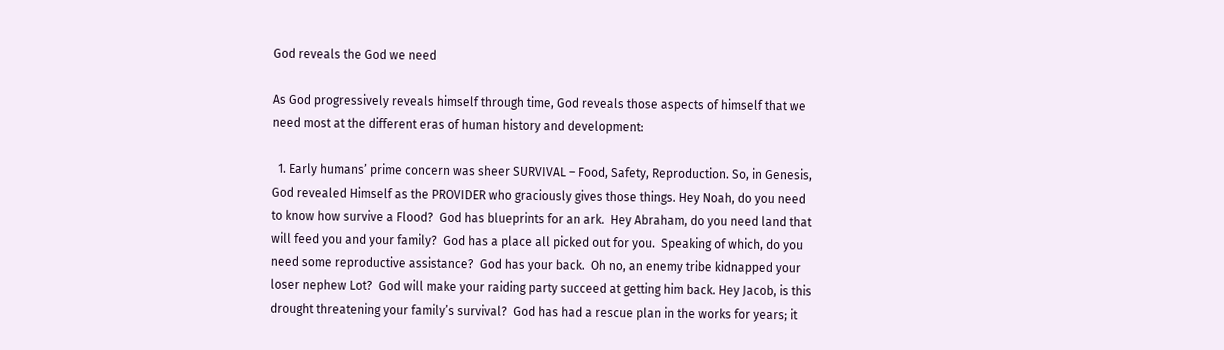God reveals the God we need

As God progressively reveals himself through time, God reveals those aspects of himself that we need most at the different eras of human history and development:

  1. Early humans’ prime concern was sheer SURVIVAL – Food, Safety, Reproduction. So, in Genesis, God revealed Himself as the PROVIDER who graciously gives those things. Hey Noah, do you need to know how survive a Flood?  God has blueprints for an ark.  Hey Abraham, do you need land that will feed you and your family?  God has a place all picked out for you.  Speaking of which, do you need some reproductive assistance?  God has your back.  Oh no, an enemy tribe kidnapped your loser nephew Lot?  God will make your raiding party succeed at getting him back. Hey Jacob, is this drought threatening your family’s survival?  God has had a rescue plan in the works for years; it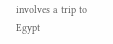involves a trip to Egypt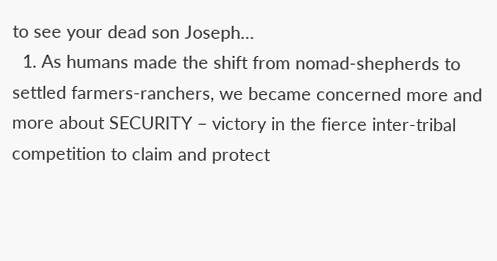to see your dead son Joseph…
  1. As humans made the shift from nomad-shepherds to settled farmers-ranchers, we became concerned more and more about SECURITY – victory in the fierce inter-tribal competition to claim and protect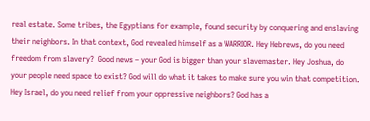real estate. Some tribes, the Egyptians for example, found security by conquering and enslaving their neighbors. In that context, God revealed himself as a WARRIOR. Hey Hebrews, do you need freedom from slavery?  Good news – your God is bigger than your slavemaster. Hey Joshua, do your people need space to exist? God will do what it takes to make sure you win that competition. Hey Israel, do you need relief from your oppressive neighbors? God has a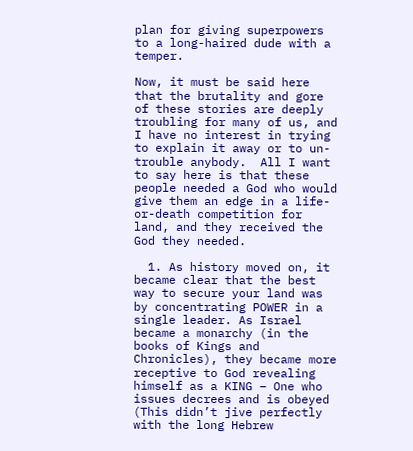plan for giving superpowers to a long-haired dude with a temper.

Now, it must be said here that the brutality and gore of these stories are deeply troubling for many of us, and I have no interest in trying to explain it away or to un-trouble anybody.  All I want to say here is that these people needed a God who would give them an edge in a life-or-death competition for land, and they received the God they needed.

  1. As history moved on, it became clear that the best way to secure your land was by concentrating POWER in a single leader. As Israel became a monarchy (in the books of Kings and Chronicles), they became more receptive to God revealing himself as a KING – One who issues decrees and is obeyed (This didn’t jive perfectly with the long Hebrew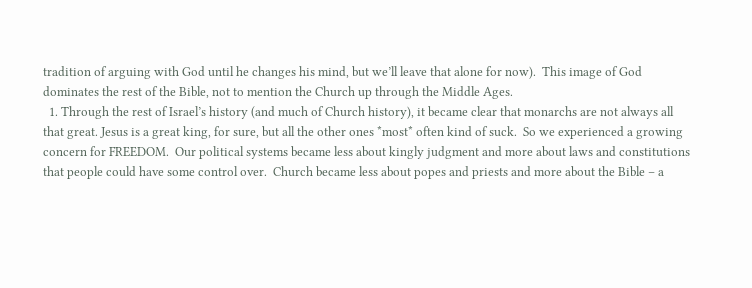tradition of arguing with God until he changes his mind, but we’ll leave that alone for now).  This image of God dominates the rest of the Bible, not to mention the Church up through the Middle Ages.
  1. Through the rest of Israel’s history (and much of Church history), it became clear that monarchs are not always all that great. Jesus is a great king, for sure, but all the other ones *most* often kind of suck.  So we experienced a growing concern for FREEDOM.  Our political systems became less about kingly judgment and more about laws and constitutions that people could have some control over.  Church became less about popes and priests and more about the Bible – a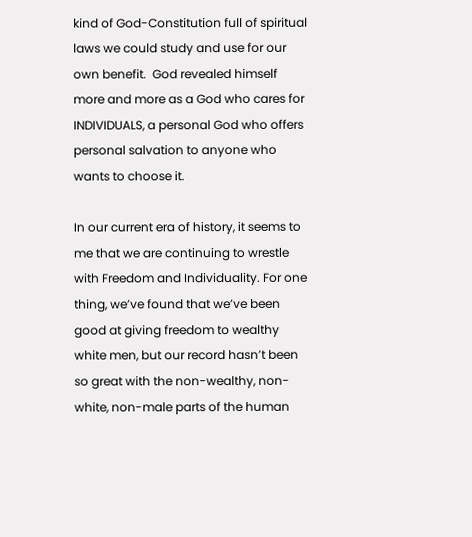kind of God-Constitution full of spiritual laws we could study and use for our own benefit.  God revealed himself more and more as a God who cares for INDIVIDUALS, a personal God who offers personal salvation to anyone who wants to choose it.

In our current era of history, it seems to me that we are continuing to wrestle with Freedom and Individuality. For one thing, we’ve found that we’ve been good at giving freedom to wealthy white men, but our record hasn’t been so great with the non-wealthy, non-white, non-male parts of the human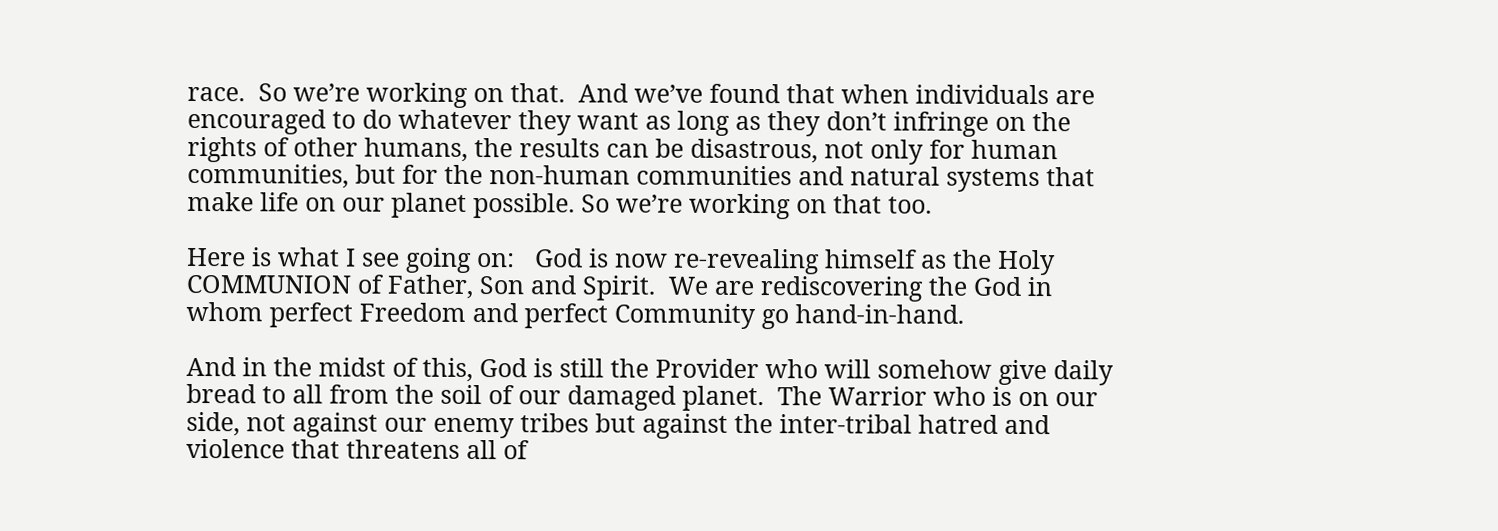race.  So we’re working on that.  And we’ve found that when individuals are encouraged to do whatever they want as long as they don’t infringe on the rights of other humans, the results can be disastrous, not only for human communities, but for the non-human communities and natural systems that make life on our planet possible. So we’re working on that too.

Here is what I see going on:   God is now re-revealing himself as the Holy COMMUNION of Father, Son and Spirit.  We are rediscovering the God in whom perfect Freedom and perfect Community go hand-in-hand.

And in the midst of this, God is still the Provider who will somehow give daily bread to all from the soil of our damaged planet.  The Warrior who is on our side, not against our enemy tribes but against the inter-tribal hatred and violence that threatens all of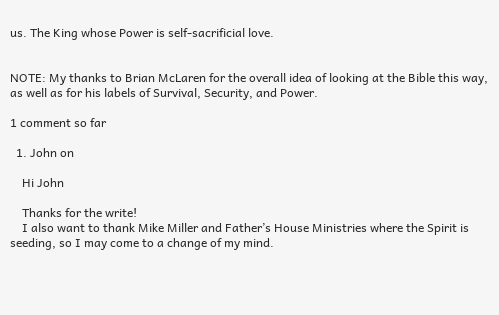us. The King whose Power is self-sacrificial love.


NOTE: My thanks to Brian McLaren for the overall idea of looking at the Bible this way, as well as for his labels of Survival, Security, and Power.

1 comment so far

  1. John on

    Hi John

    Thanks for the write!
    I also want to thank Mike Miller and Father’s House Ministries where the Spirit is seeding, so I may come to a change of my mind.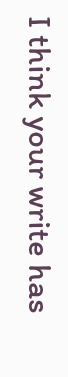I think your write has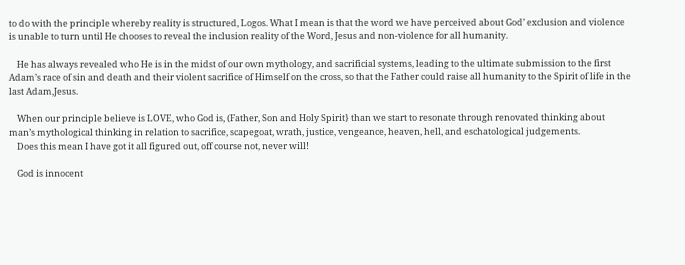to do with the principle whereby reality is structured, Logos. What I mean is that the word we have perceived about God’ exclusion and violence is unable to turn until He chooses to reveal the inclusion reality of the Word, Jesus and non-violence for all humanity.

    He has always revealed who He is in the midst of our own mythology, and sacrificial systems, leading to the ultimate submission to the first Adam’s race of sin and death and their violent sacrifice of Himself on the cross, so that the Father could raise all humanity to the Spirit of life in the last Adam,Jesus.

    When our principle believe is LOVE, who God is, (Father, Son and Holy Spirit} than we start to resonate through renovated thinking about man’s mythological thinking in relation to sacrifice, scapegoat, wrath, justice, vengeance, heaven, hell, and eschatological judgements.
    Does this mean I have got it all figured out, off course not, never will!

    God is innocent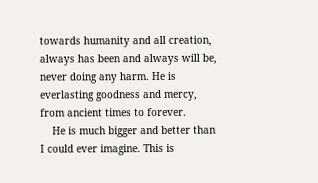towards humanity and all creation, always has been and always will be, never doing any harm. He is everlasting goodness and mercy, from ancient times to forever.
    He is much bigger and better than I could ever imagine. This is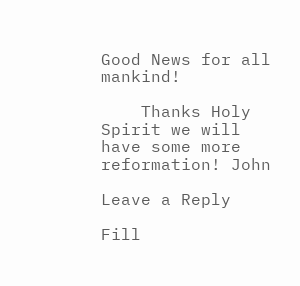Good News for all mankind!

    Thanks Holy Spirit we will have some more reformation! John

Leave a Reply

Fill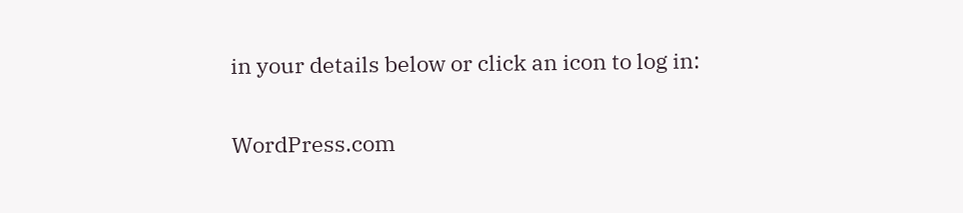in your details below or click an icon to log in:

WordPress.com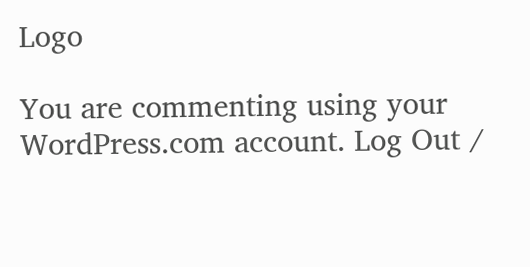Logo

You are commenting using your WordPress.com account. Log Out /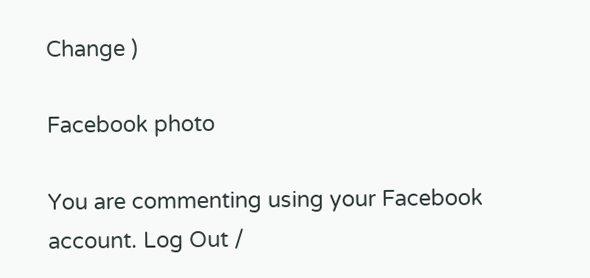Change )

Facebook photo

You are commenting using your Facebook account. Log Out /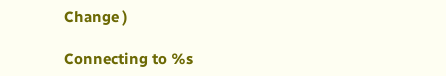Change )

Connecting to %s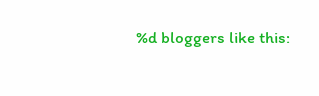%d bloggers like this: